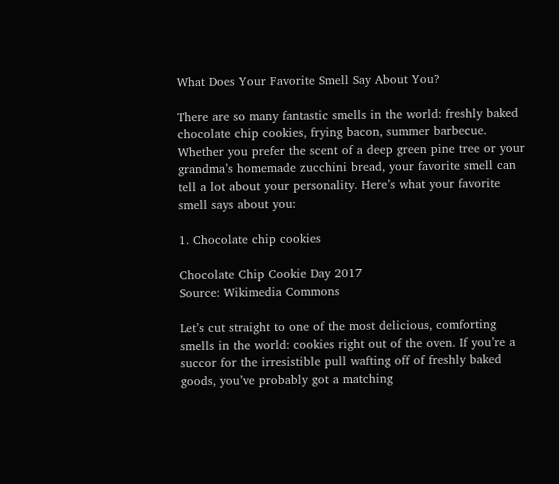What Does Your Favorite Smell Say About You?

There are so many fantastic smells in the world: freshly baked chocolate chip cookies, frying bacon, summer barbecue. Whether you prefer the scent of a deep green pine tree or your grandma’s homemade zucchini bread, your favorite smell can tell a lot about your personality. Here’s what your favorite smell says about you:

1. Chocolate chip cookies

Chocolate Chip Cookie Day 2017
Source: Wikimedia Commons

Let’s cut straight to one of the most delicious, comforting smells in the world: cookies right out of the oven. If you’re a succor for the irresistible pull wafting off of freshly baked goods, you’ve probably got a matching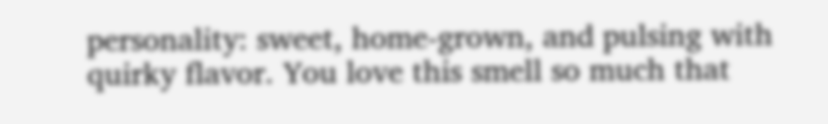personality: sweet, home-grown, and pulsing with quirky flavor. You love this smell so much that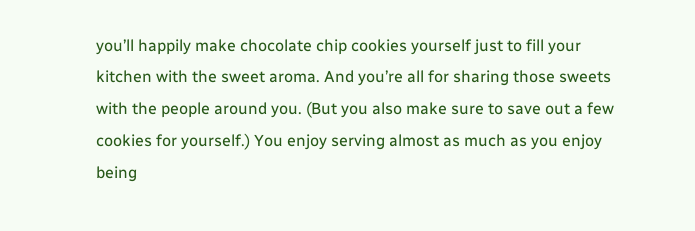you’ll happily make chocolate chip cookies yourself just to fill your kitchen with the sweet aroma. And you’re all for sharing those sweets with the people around you. (But you also make sure to save out a few cookies for yourself.) You enjoy serving almost as much as you enjoy being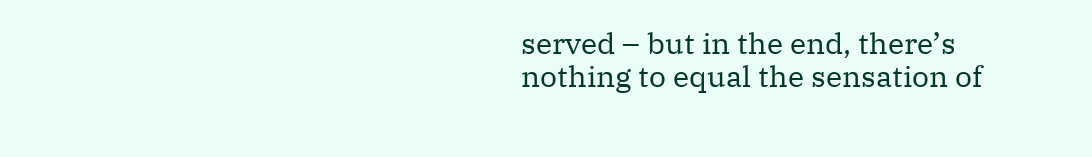served – but in the end, there’s nothing to equal the sensation of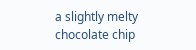a slightly melty chocolate chip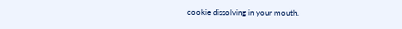cookie dissolving in your mouth.